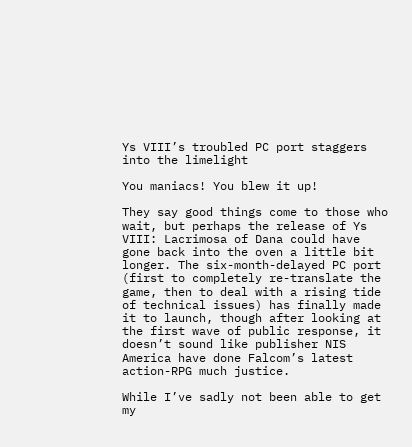Ys VIII’s troubled PC port staggers into the limelight

You maniacs! You blew it up!

They say good things come to those who wait, but perhaps the release of Ys VIII: Lacrimosa of Dana could have gone back into the oven a little bit longer. The six-month-delayed PC port (first to completely re-translate the game, then to deal with a rising tide of technical issues) has finally made it to launch, though after looking at the first wave of public response, it doesn’t sound like publisher NIS America have done Falcom’s latest action-RPG much justice.

While I’ve sadly not been able to get my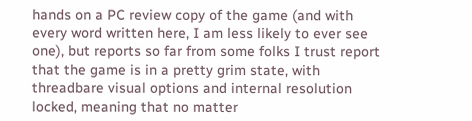hands on a PC review copy of the game (and with every word written here, I am less likely to ever see one), but reports so far from some folks I trust report that the game is in a pretty grim state, with threadbare visual options and internal resolution locked, meaning that no matter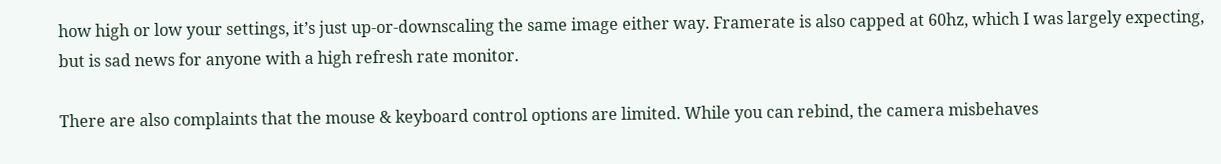how high or low your settings, it’s just up-or-downscaling the same image either way. Framerate is also capped at 60hz, which I was largely expecting, but is sad news for anyone with a high refresh rate monitor.

There are also complaints that the mouse & keyboard control options are limited. While you can rebind, the camera misbehaves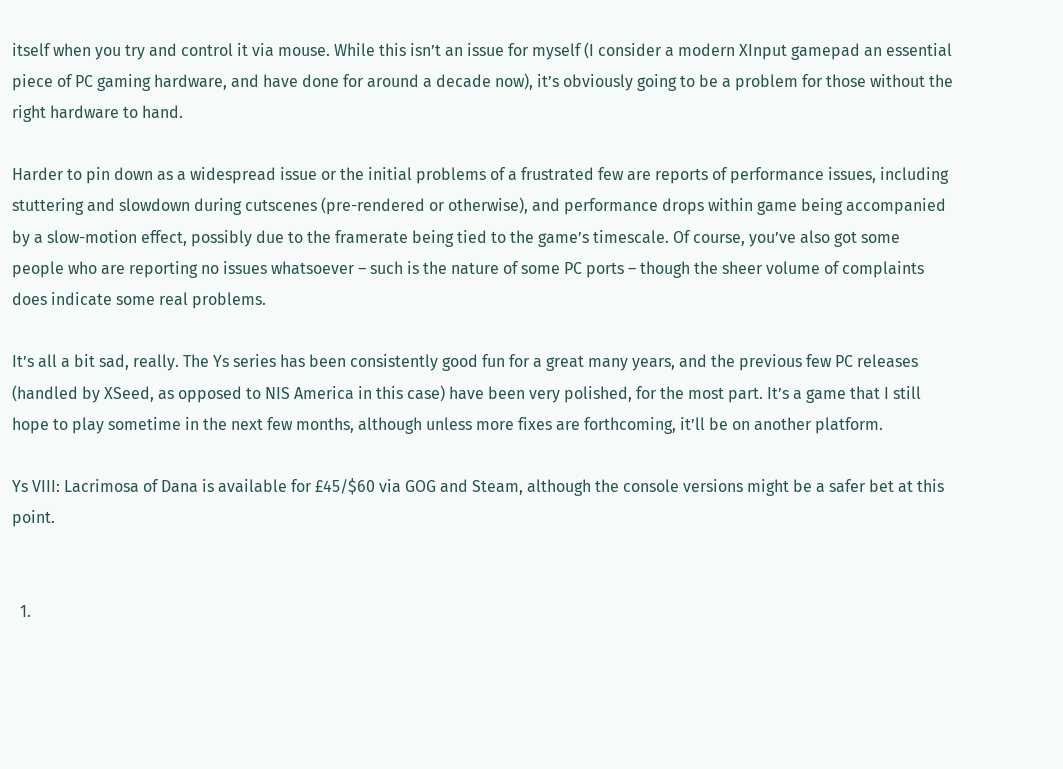itself when you try and control it via mouse. While this isn’t an issue for myself (I consider a modern XInput gamepad an essential piece of PC gaming hardware, and have done for around a decade now), it’s obviously going to be a problem for those without the right hardware to hand.

Harder to pin down as a widespread issue or the initial problems of a frustrated few are reports of performance issues, including stuttering and slowdown during cutscenes (pre-rendered or otherwise), and performance drops within game being accompanied by a slow-motion effect, possibly due to the framerate being tied to the game’s timescale. Of course, you’ve also got some people who are reporting no issues whatsoever – such is the nature of some PC ports – though the sheer volume of complaints does indicate some real problems.

It’s all a bit sad, really. The Ys series has been consistently good fun for a great many years, and the previous few PC releases (handled by XSeed, as opposed to NIS America in this case) have been very polished, for the most part. It’s a game that I still hope to play sometime in the next few months, although unless more fixes are forthcoming, it’ll be on another platform.

Ys VIII: Lacrimosa of Dana is available for £45/$60 via GOG and Steam, although the console versions might be a safer bet at this point.


  1.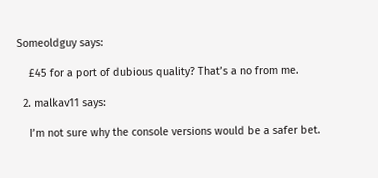Someoldguy says:

    £45 for a port of dubious quality? That’s a no from me.

  2. malkav11 says:

    I’m not sure why the console versions would be a safer bet.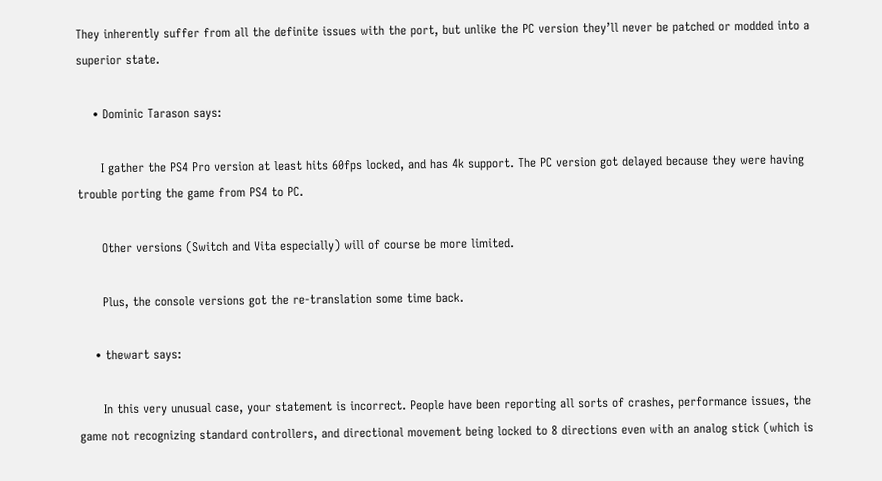They inherently suffer from all the definite issues with the port, but unlike the PC version they’ll never be patched or modded into a superior state.

    • Dominic Tarason says:

      I gather the PS4 Pro version at least hits 60fps locked, and has 4k support. The PC version got delayed because they were having trouble porting the game from PS4 to PC.

      Other versions (Switch and Vita especially) will of course be more limited.

      Plus, the console versions got the re-translation some time back.

    • thewart says:

      In this very unusual case, your statement is incorrect. People have been reporting all sorts of crashes, performance issues, the game not recognizing standard controllers, and directional movement being locked to 8 directions even with an analog stick (which is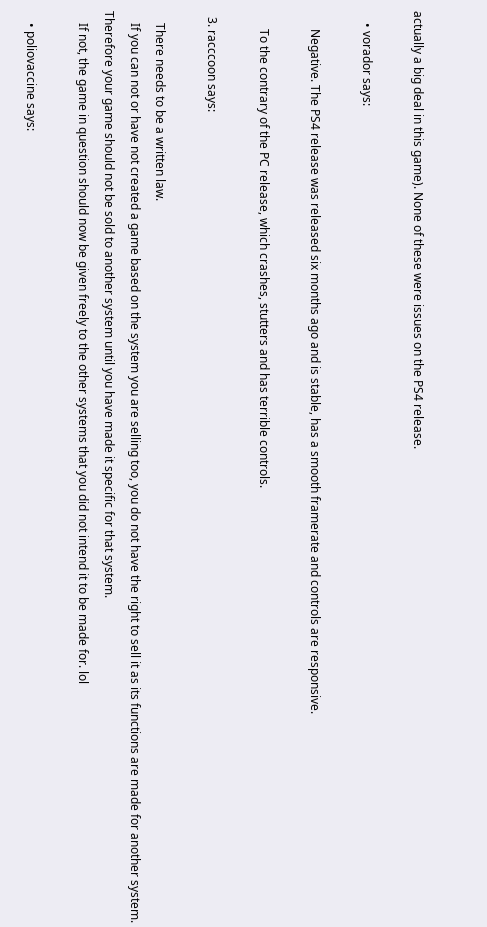actually a big deal in this game). None of these were issues on the PS4 release.

    • vorador says:

      Negative. The PS4 release was released six months ago and is stable, has a smooth framerate and controls are responsive.

      To the contrary of the PC release, which crashes, stutters and has terrible controls.

  3. racccoon says:

    There needs to be a written law.
    If you can not or have not created a game based on the system you are selling too, you do not have the right to sell it as its functions are made for another system. Therefore your game should not be sold to another system until you have made it specific for that system.
    If not, the game in question should now be given freely to the other systems that you did not intend it to be made for. lol

    • poliovaccine says: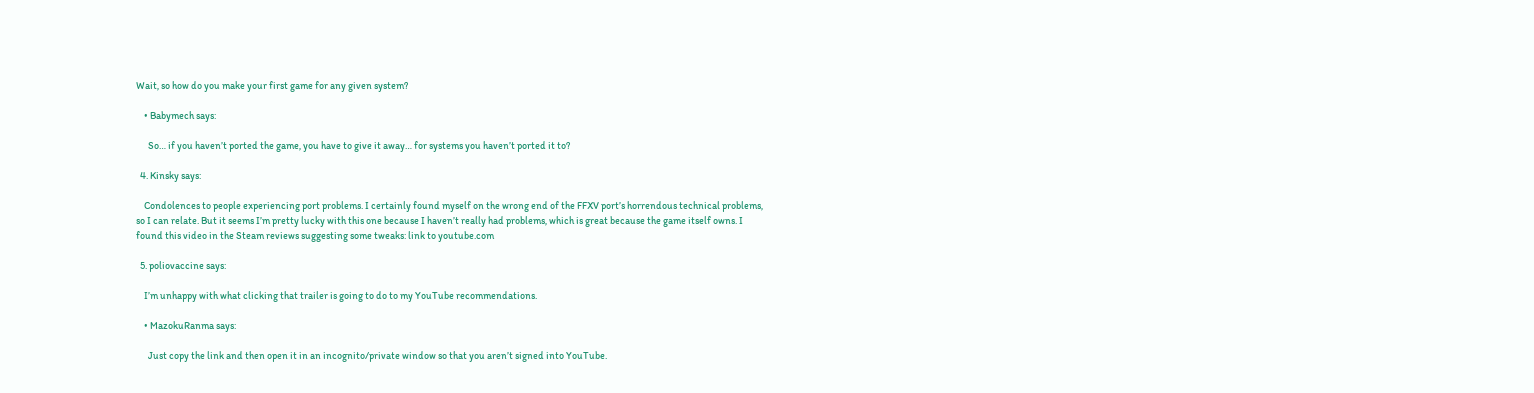Wait, so how do you make your first game for any given system?

    • Babymech says:

      So… if you haven’t ported the game, you have to give it away… for systems you haven’t ported it to?

  4. Kinsky says:

    Condolences to people experiencing port problems. I certainly found myself on the wrong end of the FFXV port’s horrendous technical problems, so I can relate. But it seems I’m pretty lucky with this one because I haven’t really had problems, which is great because the game itself owns. I found this video in the Steam reviews suggesting some tweaks: link to youtube.com

  5. poliovaccine says:

    I’m unhappy with what clicking that trailer is going to do to my YouTube recommendations.

    • MazokuRanma says:

      Just copy the link and then open it in an incognito/private window so that you aren’t signed into YouTube.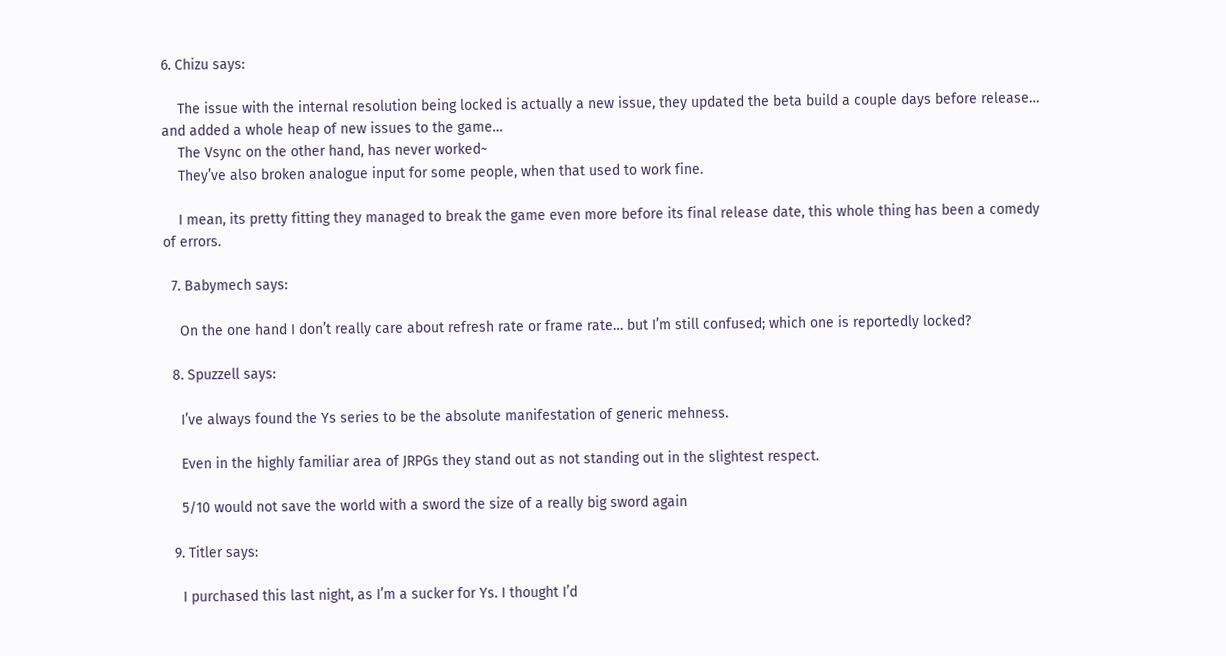6. Chizu says:

    The issue with the internal resolution being locked is actually a new issue, they updated the beta build a couple days before release… and added a whole heap of new issues to the game…
    The Vsync on the other hand, has never worked~
    They’ve also broken analogue input for some people, when that used to work fine.

    I mean, its pretty fitting they managed to break the game even more before its final release date, this whole thing has been a comedy of errors.

  7. Babymech says:

    On the one hand I don’t really care about refresh rate or frame rate… but I’m still confused; which one is reportedly locked?

  8. Spuzzell says:

    I’ve always found the Ys series to be the absolute manifestation of generic mehness.

    Even in the highly familiar area of JRPGs they stand out as not standing out in the slightest respect.

    5/10 would not save the world with a sword the size of a really big sword again

  9. Titler says:

    I purchased this last night, as I’m a sucker for Ys. I thought I’d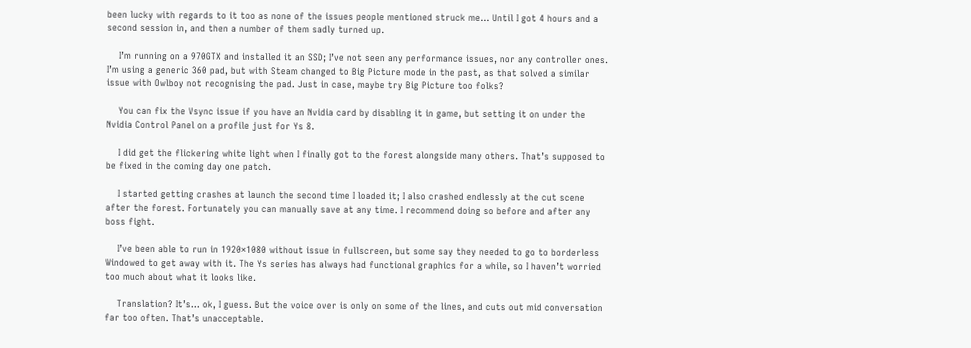been lucky with regards to it too as none of the issues people mentioned struck me… Until I got 4 hours and a second session in, and then a number of them sadly turned up.

    I’m running on a 970GTX and installed it an SSD; I’ve not seen any performance issues, nor any controller ones. I’m using a generic 360 pad, but with Steam changed to Big Picture mode in the past, as that solved a similar issue with Owlboy not recognising the pad. Just in case, maybe try Big Picture too folks?

    You can fix the Vsync issue if you have an Nvidia card by disabling it in game, but setting it on under the Nvidia Control Panel on a profile just for Ys 8.

    I did get the flickering white light when I finally got to the forest alongside many others. That’s supposed to be fixed in the coming day one patch.

    I started getting crashes at launch the second time I loaded it; I also crashed endlessly at the cut scene after the forest. Fortunately you can manually save at any time. I recommend doing so before and after any boss fight.

    I’ve been able to run in 1920×1080 without issue in fullscreen, but some say they needed to go to borderless Windowed to get away with it. The Ys series has always had functional graphics for a while, so I haven’t worried too much about what it looks like.

    Translation? It’s… ok, I guess. But the voice over is only on some of the lines, and cuts out mid conversation far too often. That’s unacceptable.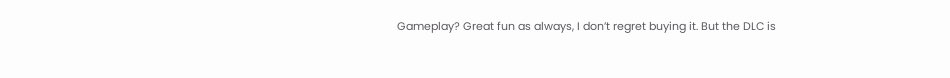Gameplay? Great fun as always, I don’t regret buying it. But the DLC is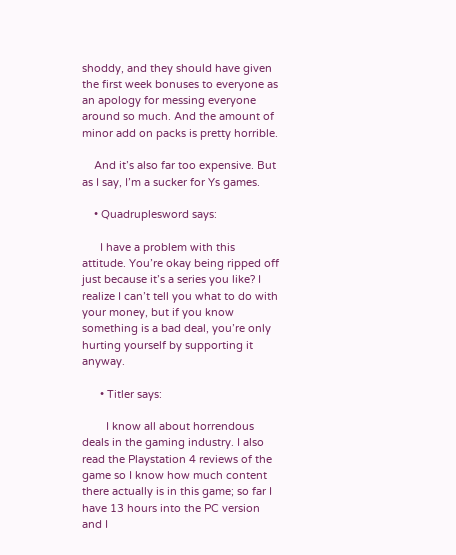shoddy, and they should have given the first week bonuses to everyone as an apology for messing everyone around so much. And the amount of minor add on packs is pretty horrible.

    And it’s also far too expensive. But as I say, I’m a sucker for Ys games.

    • Quadruplesword says:

      I have a problem with this attitude. You’re okay being ripped off just because it’s a series you like? I realize I can’t tell you what to do with your money, but if you know something is a bad deal, you’re only hurting yourself by supporting it anyway.

      • Titler says:

        I know all about horrendous deals in the gaming industry. I also read the Playstation 4 reviews of the game so I know how much content there actually is in this game; so far I have 13 hours into the PC version and I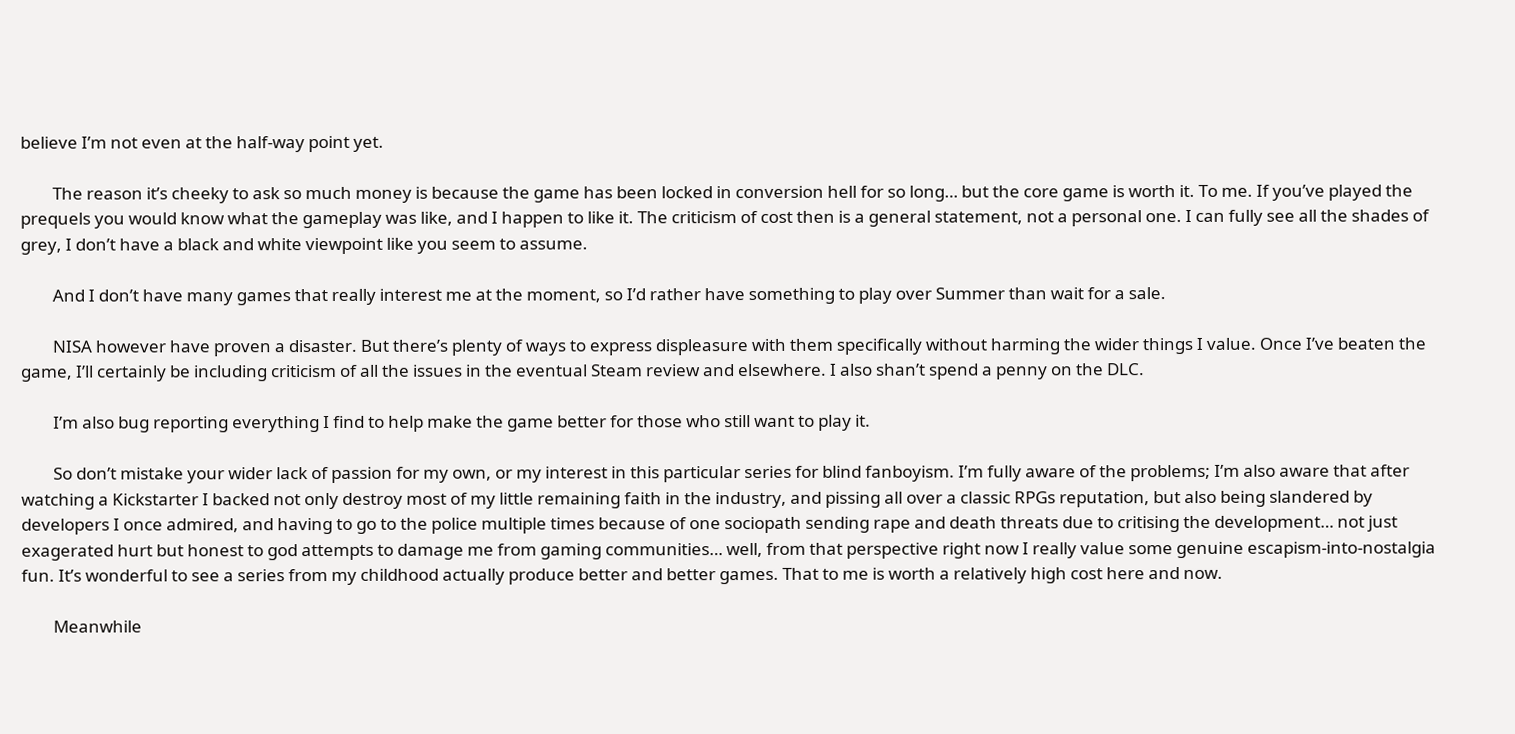believe I’m not even at the half-way point yet.

        The reason it’s cheeky to ask so much money is because the game has been locked in conversion hell for so long… but the core game is worth it. To me. If you’ve played the prequels you would know what the gameplay was like, and I happen to like it. The criticism of cost then is a general statement, not a personal one. I can fully see all the shades of grey, I don’t have a black and white viewpoint like you seem to assume.

        And I don’t have many games that really interest me at the moment, so I’d rather have something to play over Summer than wait for a sale.

        NISA however have proven a disaster. But there’s plenty of ways to express displeasure with them specifically without harming the wider things I value. Once I’ve beaten the game, I’ll certainly be including criticism of all the issues in the eventual Steam review and elsewhere. I also shan’t spend a penny on the DLC.

        I’m also bug reporting everything I find to help make the game better for those who still want to play it.

        So don’t mistake your wider lack of passion for my own, or my interest in this particular series for blind fanboyism. I’m fully aware of the problems; I’m also aware that after watching a Kickstarter I backed not only destroy most of my little remaining faith in the industry, and pissing all over a classic RPGs reputation, but also being slandered by developers I once admired, and having to go to the police multiple times because of one sociopath sending rape and death threats due to critising the development… not just exagerated hurt but honest to god attempts to damage me from gaming communities… well, from that perspective right now I really value some genuine escapism-into-nostalgia fun. It’s wonderful to see a series from my childhood actually produce better and better games. That to me is worth a relatively high cost here and now.

        Meanwhile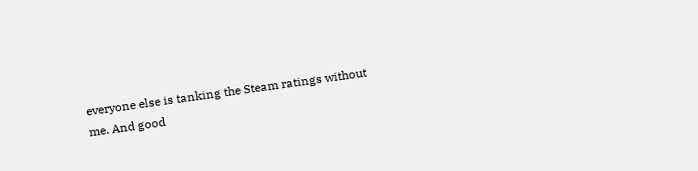everyone else is tanking the Steam ratings without me. And good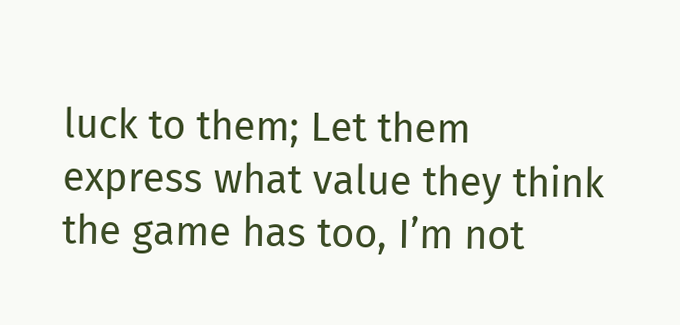luck to them; Let them express what value they think the game has too, I’m not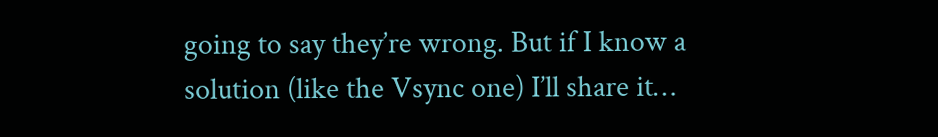going to say they’re wrong. But if I know a solution (like the Vsync one) I’ll share it…